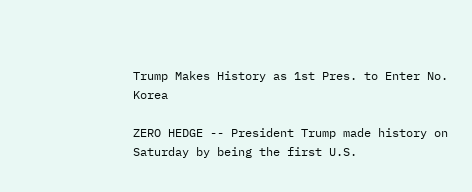Trump Makes History as 1st Pres. to Enter No. Korea

ZERO HEDGE -- President Trump made history on Saturday by being the first U.S.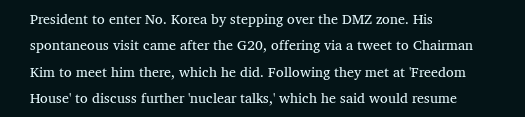President to enter No. Korea by stepping over the DMZ zone. His spontaneous visit came after the G20, offering via a tweet to Chairman Kim to meet him there, which he did. Following they met at 'Freedom House' to discuss further 'nuclear talks,' which he said would resume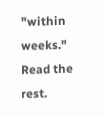"within weeks." Read the rest.